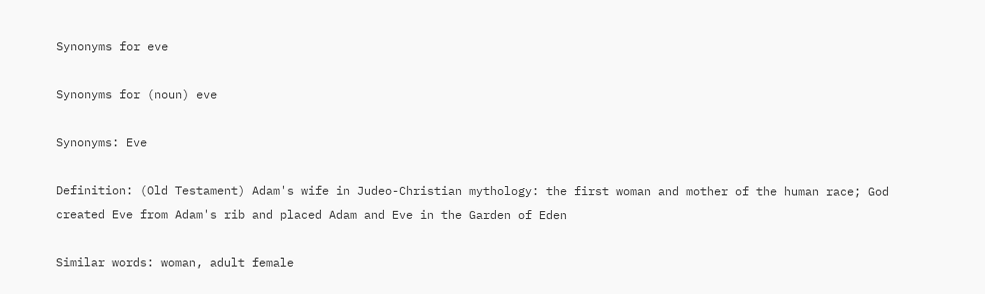Synonyms for eve

Synonyms for (noun) eve

Synonyms: Eve

Definition: (Old Testament) Adam's wife in Judeo-Christian mythology: the first woman and mother of the human race; God created Eve from Adam's rib and placed Adam and Eve in the Garden of Eden

Similar words: woman, adult female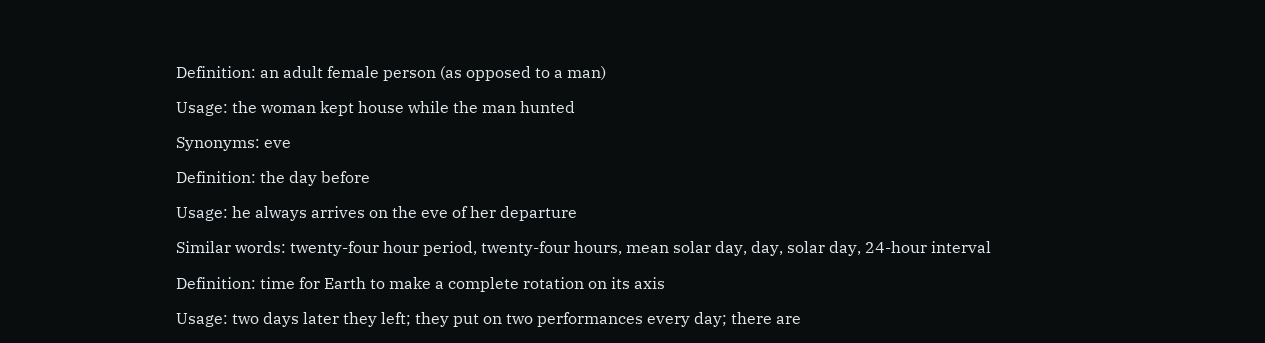Definition: an adult female person (as opposed to a man)

Usage: the woman kept house while the man hunted

Synonyms: eve

Definition: the day before

Usage: he always arrives on the eve of her departure

Similar words: twenty-four hour period, twenty-four hours, mean solar day, day, solar day, 24-hour interval

Definition: time for Earth to make a complete rotation on its axis

Usage: two days later they left; they put on two performances every day; there are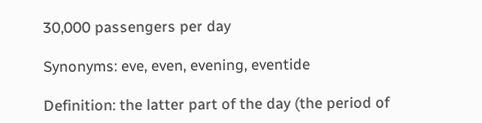30,000 passengers per day

Synonyms: eve, even, evening, eventide

Definition: the latter part of the day (the period of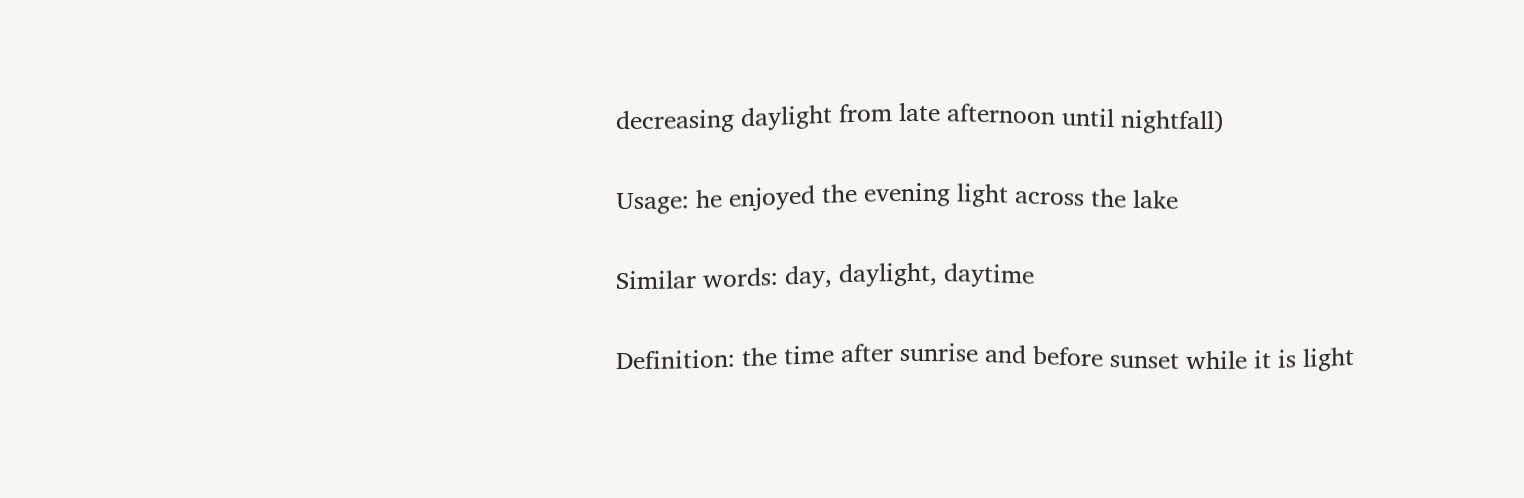decreasing daylight from late afternoon until nightfall)

Usage: he enjoyed the evening light across the lake

Similar words: day, daylight, daytime

Definition: the time after sunrise and before sunset while it is light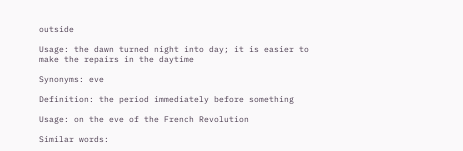outside

Usage: the dawn turned night into day; it is easier to make the repairs in the daytime

Synonyms: eve

Definition: the period immediately before something

Usage: on the eve of the French Revolution

Similar words: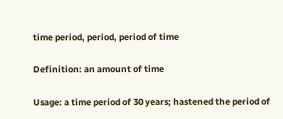time period, period, period of time

Definition: an amount of time

Usage: a time period of 30 years; hastened the period of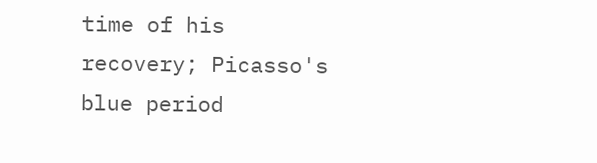time of his recovery; Picasso's blue period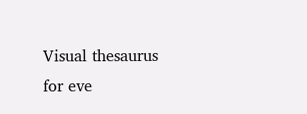Visual thesaurus for eve